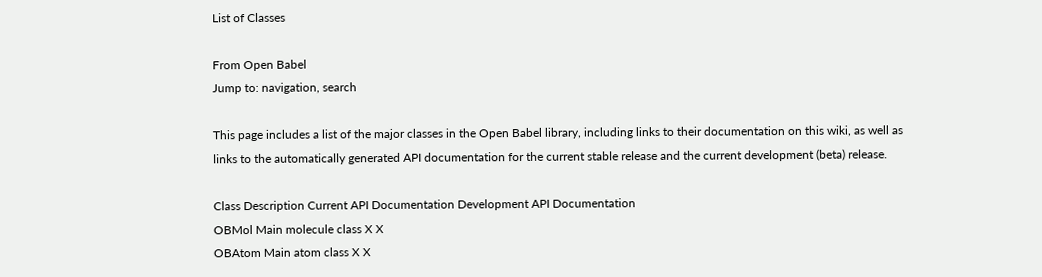List of Classes

From Open Babel
Jump to: navigation, search

This page includes a list of the major classes in the Open Babel library, including links to their documentation on this wiki, as well as links to the automatically generated API documentation for the current stable release and the current development (beta) release.

Class Description Current API Documentation Development API Documentation
OBMol Main molecule class X X
OBAtom Main atom class X X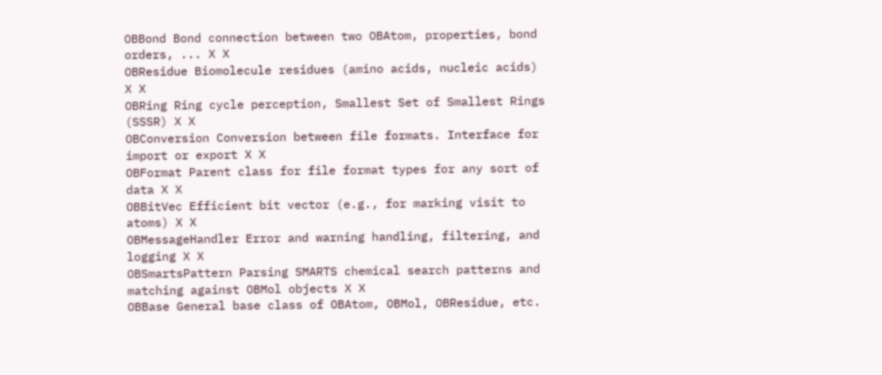OBBond Bond connection between two OBAtom, properties, bond orders, ... X X
OBResidue Biomolecule residues (amino acids, nucleic acids) X X
OBRing Ring cycle perception, Smallest Set of Smallest Rings (SSSR) X X
OBConversion Conversion between file formats. Interface for import or export X X
OBFormat Parent class for file format types for any sort of data X X
OBBitVec Efficient bit vector (e.g., for marking visit to atoms) X X
OBMessageHandler Error and warning handling, filtering, and logging X X
OBSmartsPattern Parsing SMARTS chemical search patterns and matching against OBMol objects X X
OBBase General base class of OBAtom, OBMol, OBResidue, etc.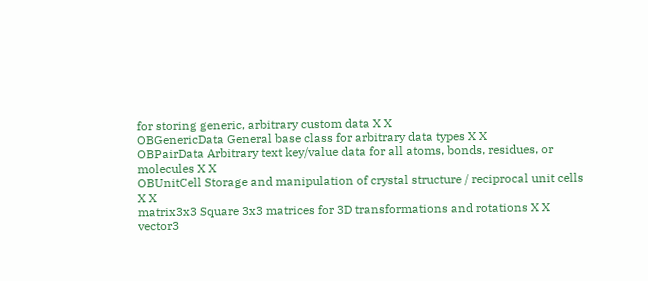for storing generic, arbitrary custom data X X
OBGenericData General base class for arbitrary data types X X
OBPairData Arbitrary text key/value data for all atoms, bonds, residues, or molecules X X
OBUnitCell Storage and manipulation of crystal structure / reciprocal unit cells X X
matrix3x3 Square 3x3 matrices for 3D transformations and rotations X X
vector3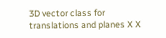3D vector class for translations and planes X X